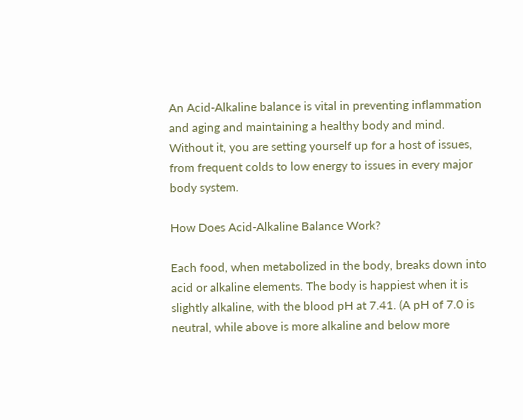An Acid-Alkaline balance is vital in preventing inflammation and aging and maintaining a healthy body and mind. Without it, you are setting yourself up for a host of issues, from frequent colds to low energy to issues in every major body system.

How Does Acid-Alkaline Balance Work?

Each food, when metabolized in the body, breaks down into acid or alkaline elements. The body is happiest when it is slightly alkaline, with the blood pH at 7.41. (A pH of 7.0 is neutral, while above is more alkaline and below more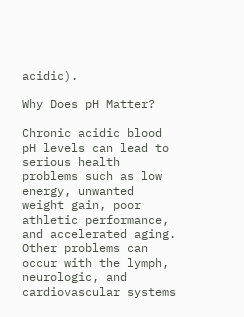acidic).

Why Does pH Matter?

Chronic acidic blood pH levels can lead to serious health problems such as low energy, unwanted weight gain, poor athletic performance, and accelerated aging. Other problems can occur with the lymph, neurologic, and cardiovascular systems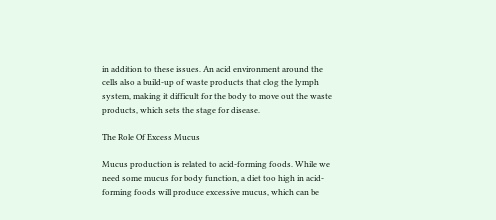in addition to these issues. An acid environment around the cells also a build-up of waste products that clog the lymph system, making it difficult for the body to move out the waste products, which sets the stage for disease.

The Role Of Excess Mucus

Mucus production is related to acid-forming foods. While we need some mucus for body function, a diet too high in acid-forming foods will produce excessive mucus, which can be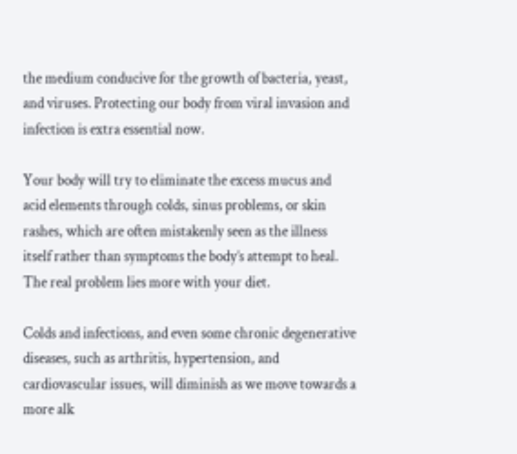the medium conducive for the growth of bacteria, yeast, and viruses. Protecting our body from viral invasion and infection is extra essential now.

Your body will try to eliminate the excess mucus and acid elements through colds, sinus problems, or skin rashes, which are often mistakenly seen as the illness itself rather than symptoms the body’s attempt to heal. The real problem lies more with your diet.

Colds and infections, and even some chronic degenerative diseases, such as arthritis, hypertension, and cardiovascular issues, will diminish as we move towards a more alk